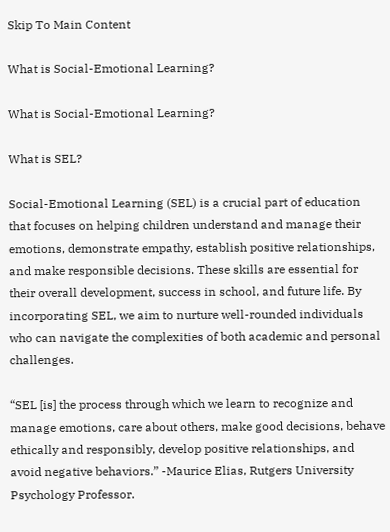Skip To Main Content

What is Social-Emotional Learning?

What is Social-Emotional Learning?

What is SEL?

Social-Emotional Learning (SEL) is a crucial part of education that focuses on helping children understand and manage their emotions, demonstrate empathy, establish positive relationships, and make responsible decisions. These skills are essential for their overall development, success in school, and future life. By incorporating SEL, we aim to nurture well-rounded individuals who can navigate the complexities of both academic and personal challenges.

“SEL [is] the process through which we learn to recognize and manage emotions, care about others, make good decisions, behave ethically and responsibly, develop positive relationships, and avoid negative behaviors.” -Maurice Elias, Rutgers University Psychology Professor.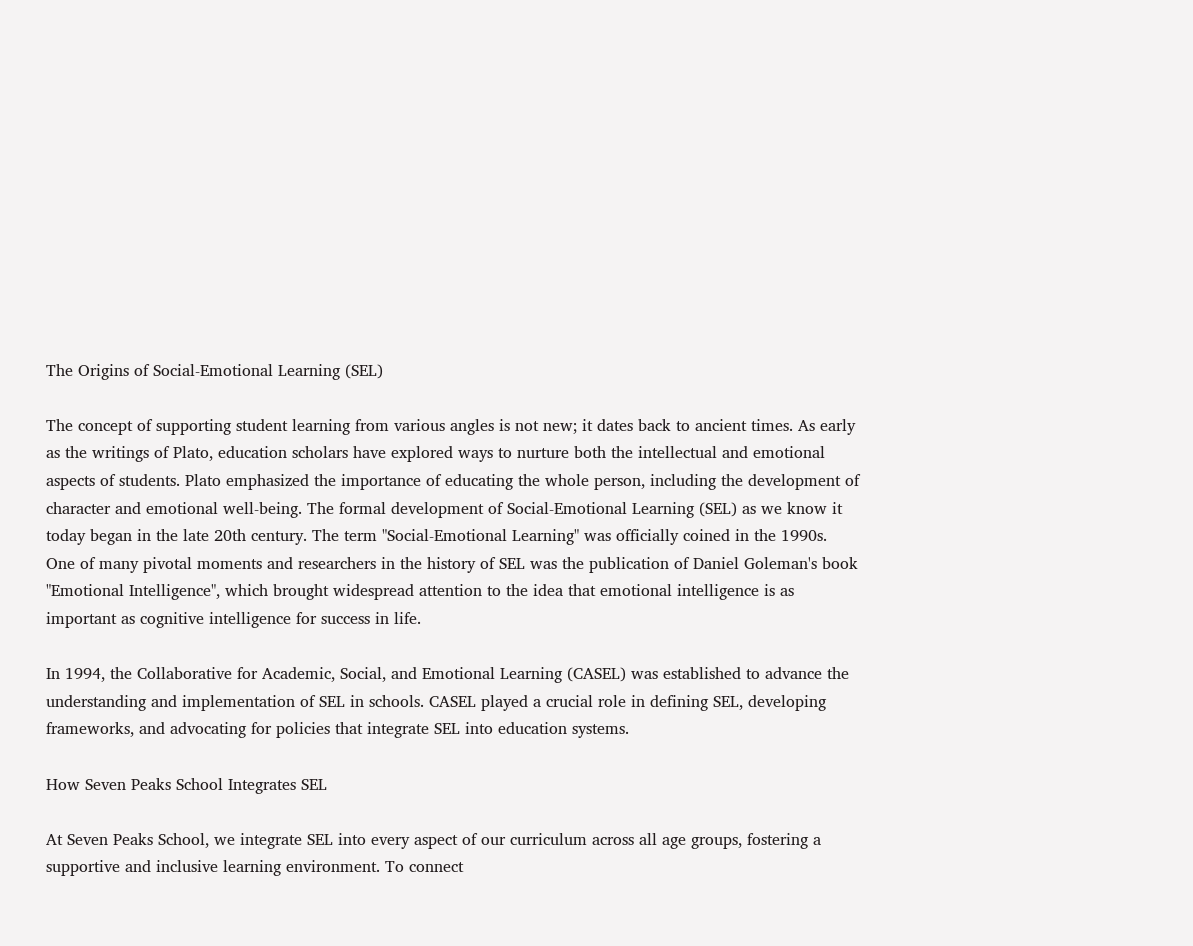The Origins of Social-Emotional Learning (SEL)

The concept of supporting student learning from various angles is not new; it dates back to ancient times. As early as the writings of Plato, education scholars have explored ways to nurture both the intellectual and emotional aspects of students. Plato emphasized the importance of educating the whole person, including the development of character and emotional well-being. The formal development of Social-Emotional Learning (SEL) as we know it today began in the late 20th century. The term "Social-Emotional Learning" was officially coined in the 1990s. One of many pivotal moments and researchers in the history of SEL was the publication of Daniel Goleman's book "Emotional Intelligence", which brought widespread attention to the idea that emotional intelligence is as important as cognitive intelligence for success in life.

In 1994, the Collaborative for Academic, Social, and Emotional Learning (CASEL) was established to advance the understanding and implementation of SEL in schools. CASEL played a crucial role in defining SEL, developing frameworks, and advocating for policies that integrate SEL into education systems.

How Seven Peaks School Integrates SEL

At Seven Peaks School, we integrate SEL into every aspect of our curriculum across all age groups, fostering a supportive and inclusive learning environment. To connect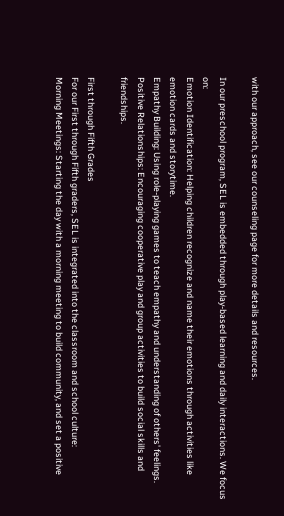with our approach, see our counseling page for more details and resources.

In our preschool program, SEL is embedded through play-based learning and daily interactions. We focus on:
Emotion Identification: Helping children recognize and name their emotions through activities like emotion cards and storytime.
Empathy Building: Using role-playing games to teach empathy and understanding of others' feelings.
Positive Relationships: Encouraging cooperative play and group activities to build social skills and friendships.

First through Fifth Grades
For our First through Fifth graders, SEL is integrated into the classroom and school culture:
Morning Meetings: Starting the day with a morning meeting to build community, and set a positive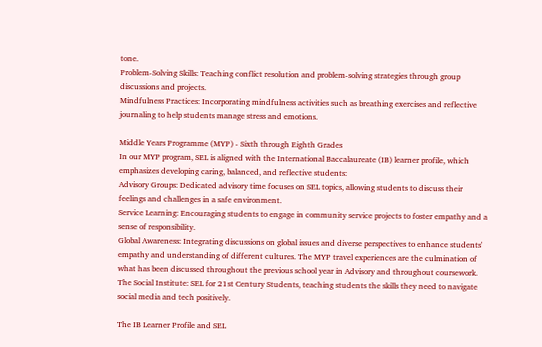tone.
Problem-Solving Skills: Teaching conflict resolution and problem-solving strategies through group discussions and projects.
Mindfulness Practices: Incorporating mindfulness activities such as breathing exercises and reflective journaling to help students manage stress and emotions.

Middle Years Programme (MYP) - Sixth through Eighth Grades
In our MYP program, SEL is aligned with the International Baccalaureate (IB) learner profile, which emphasizes developing caring, balanced, and reflective students:
Advisory Groups: Dedicated advisory time focuses on SEL topics, allowing students to discuss their feelings and challenges in a safe environment.
Service Learning: Encouraging students to engage in community service projects to foster empathy and a sense of responsibility.
Global Awareness: Integrating discussions on global issues and diverse perspectives to enhance students' empathy and understanding of different cultures. The MYP travel experiences are the culmination of what has been discussed throughout the previous school year in Advisory and throughout coursework.
The Social Institute: SEL for 21st Century Students, teaching students the skills they need to navigate social media and tech positively.

The IB Learner Profile and SEL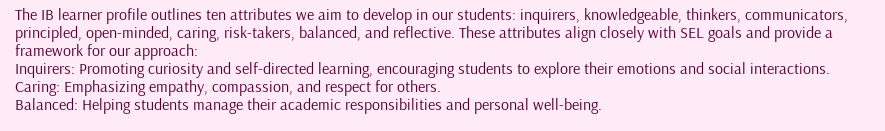The IB learner profile outlines ten attributes we aim to develop in our students: inquirers, knowledgeable, thinkers, communicators, principled, open-minded, caring, risk-takers, balanced, and reflective. These attributes align closely with SEL goals and provide a framework for our approach:
Inquirers: Promoting curiosity and self-directed learning, encouraging students to explore their emotions and social interactions.
Caring: Emphasizing empathy, compassion, and respect for others.
Balanced: Helping students manage their academic responsibilities and personal well-being.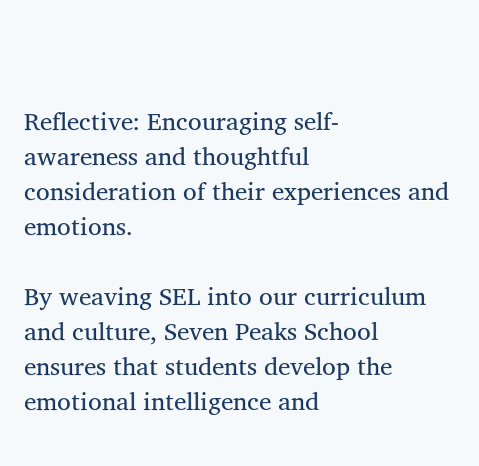Reflective: Encouraging self-awareness and thoughtful consideration of their experiences and emotions.

By weaving SEL into our curriculum and culture, Seven Peaks School ensures that students develop the emotional intelligence and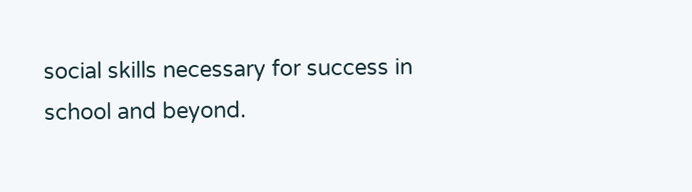social skills necessary for success in school and beyond.